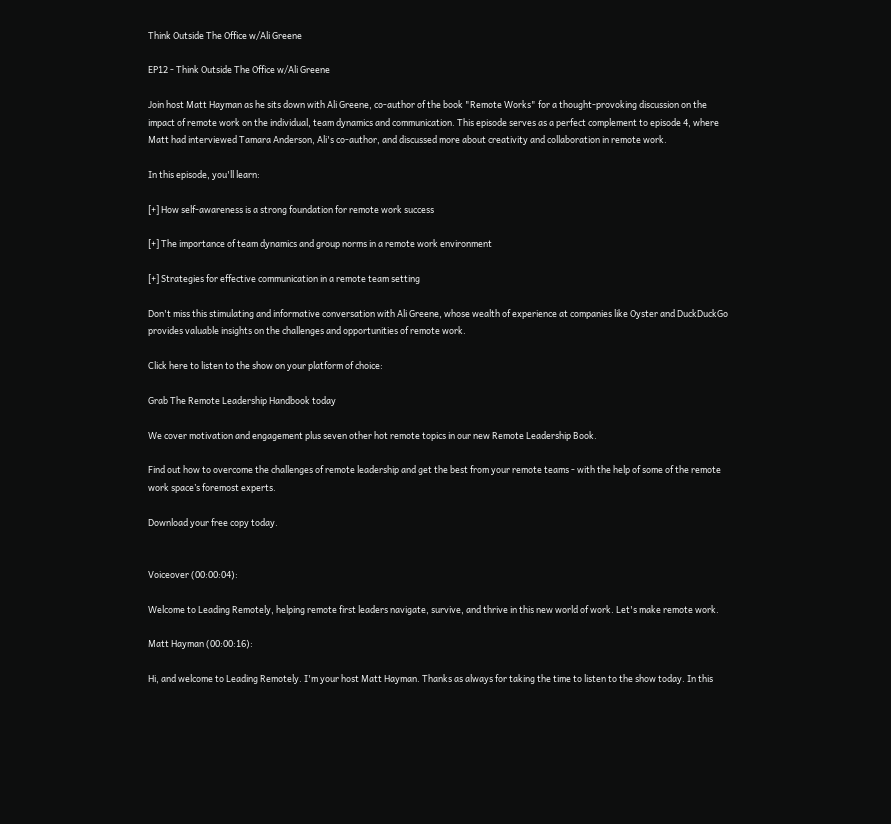Think Outside The Office w/Ali Greene

EP12 - Think Outside The Office w/Ali Greene

Join host Matt Hayman as he sits down with Ali Greene, co-author of the book "Remote Works" for a thought-provoking discussion on the impact of remote work on the individual, team dynamics and communication. This episode serves as a perfect complement to episode 4, where Matt had interviewed Tamara Anderson, Ali's co-author, and discussed more about creativity and collaboration in remote work.

In this episode, you'll learn:

[+] How self-awareness is a strong foundation for remote work success

[+] The importance of team dynamics and group norms in a remote work environment

[+] Strategies for effective communication in a remote team setting

Don't miss this stimulating and informative conversation with Ali Greene, whose wealth of experience at companies like Oyster and DuckDuckGo provides valuable insights on the challenges and opportunities of remote work.

Click here to listen to the show on your platform of choice:

Grab The Remote Leadership Handbook today

We cover motivation and engagement plus seven other hot remote topics in our new Remote Leadership Book.

Find out how to overcome the challenges of remote leadership and get the best from your remote teams - with the help of some of the remote work space’s foremost experts.

Download your free copy today.


Voiceover (00:00:04):

Welcome to Leading Remotely, helping remote first leaders navigate, survive, and thrive in this new world of work. Let's make remote work.

Matt Hayman (00:00:16):

Hi, and welcome to Leading Remotely. I'm your host Matt Hayman. Thanks as always for taking the time to listen to the show today. In this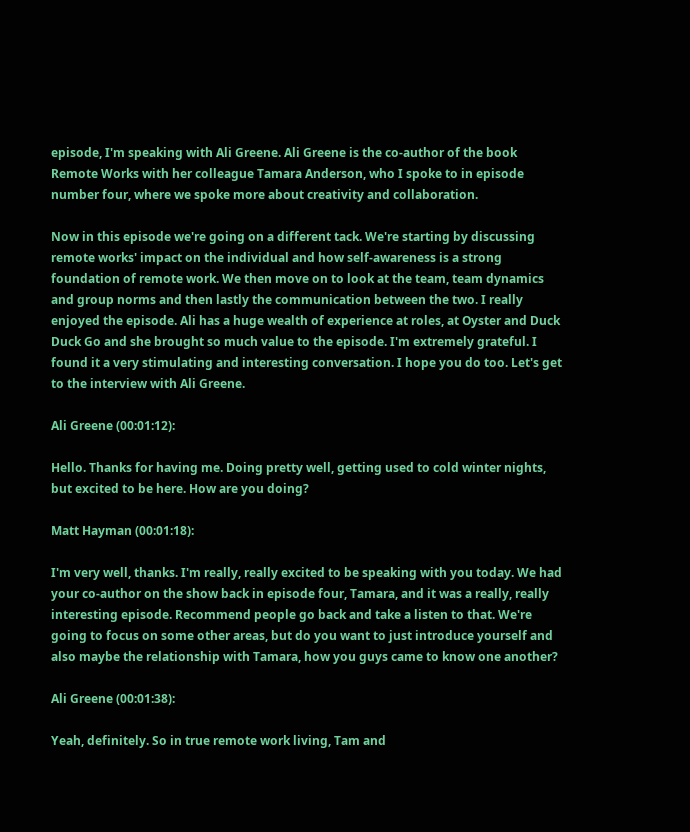episode, I'm speaking with Ali Greene. Ali Greene is the co-author of the book Remote Works with her colleague Tamara Anderson, who I spoke to in episode number four, where we spoke more about creativity and collaboration.

Now in this episode we're going on a different tack. We're starting by discussing remote works' impact on the individual and how self-awareness is a strong foundation of remote work. We then move on to look at the team, team dynamics and group norms and then lastly the communication between the two. I really enjoyed the episode. Ali has a huge wealth of experience at roles, at Oyster and Duck Duck Go and she brought so much value to the episode. I'm extremely grateful. I found it a very stimulating and interesting conversation. I hope you do too. Let's get to the interview with Ali Greene.

Ali Greene (00:01:12):

Hello. Thanks for having me. Doing pretty well, getting used to cold winter nights, but excited to be here. How are you doing?

Matt Hayman (00:01:18):

I'm very well, thanks. I'm really, really excited to be speaking with you today. We had your co-author on the show back in episode four, Tamara, and it was a really, really interesting episode. Recommend people go back and take a listen to that. We're going to focus on some other areas, but do you want to just introduce yourself and also maybe the relationship with Tamara, how you guys came to know one another?

Ali Greene (00:01:38):

Yeah, definitely. So in true remote work living, Tam and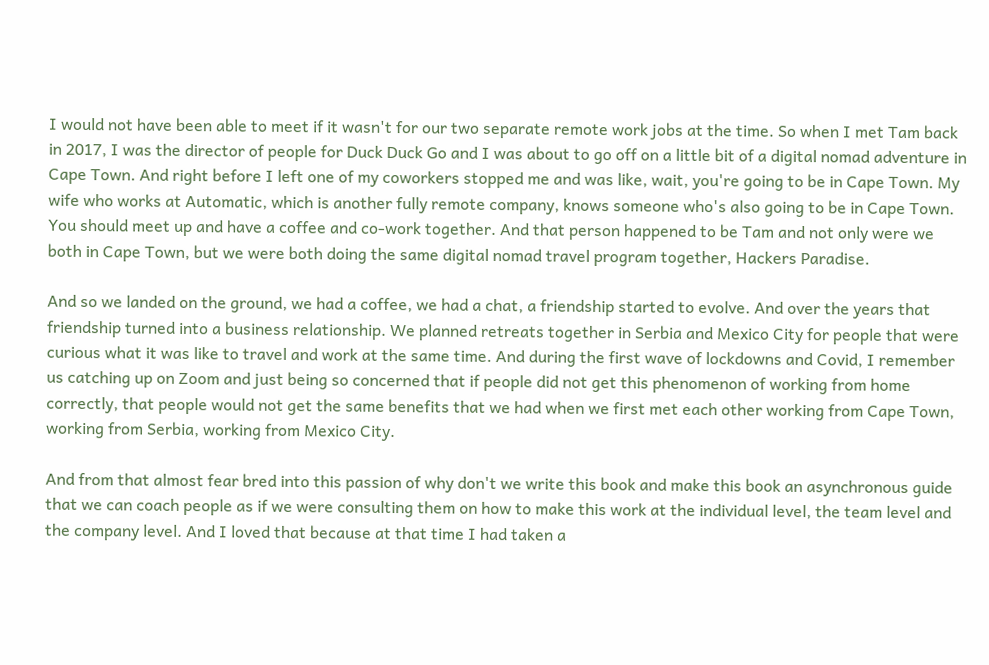I would not have been able to meet if it wasn't for our two separate remote work jobs at the time. So when I met Tam back in 2017, I was the director of people for Duck Duck Go and I was about to go off on a little bit of a digital nomad adventure in Cape Town. And right before I left one of my coworkers stopped me and was like, wait, you're going to be in Cape Town. My wife who works at Automatic, which is another fully remote company, knows someone who's also going to be in Cape Town. You should meet up and have a coffee and co-work together. And that person happened to be Tam and not only were we both in Cape Town, but we were both doing the same digital nomad travel program together, Hackers Paradise.

And so we landed on the ground, we had a coffee, we had a chat, a friendship started to evolve. And over the years that friendship turned into a business relationship. We planned retreats together in Serbia and Mexico City for people that were curious what it was like to travel and work at the same time. And during the first wave of lockdowns and Covid, I remember us catching up on Zoom and just being so concerned that if people did not get this phenomenon of working from home correctly, that people would not get the same benefits that we had when we first met each other working from Cape Town, working from Serbia, working from Mexico City.

And from that almost fear bred into this passion of why don't we write this book and make this book an asynchronous guide that we can coach people as if we were consulting them on how to make this work at the individual level, the team level and the company level. And I loved that because at that time I had taken a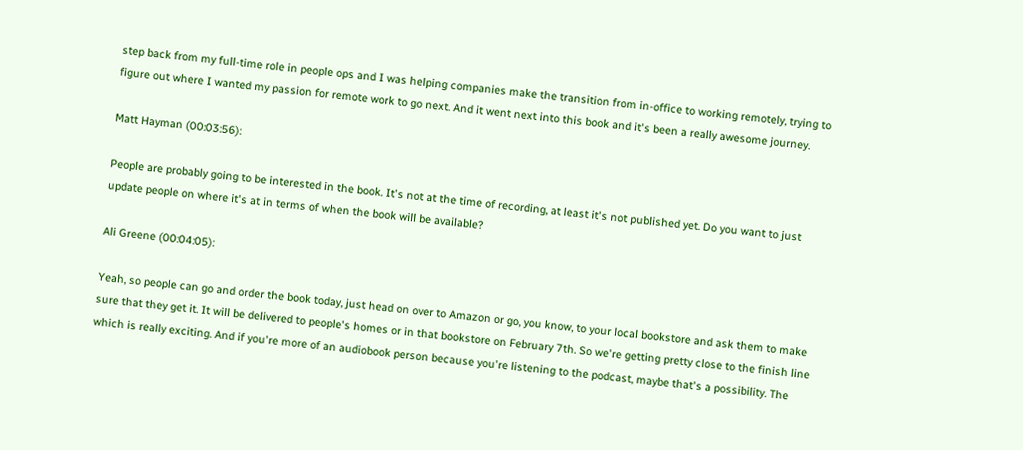step back from my full-time role in people ops and I was helping companies make the transition from in-office to working remotely, trying to figure out where I wanted my passion for remote work to go next. And it went next into this book and it's been a really awesome journey.

Matt Hayman (00:03:56):

People are probably going to be interested in the book. It's not at the time of recording, at least it's not published yet. Do you want to just update people on where it's at in terms of when the book will be available?

Ali Greene (00:04:05):

Yeah, so people can go and order the book today, just head on over to Amazon or go, you know, to your local bookstore and ask them to make sure that they get it. It will be delivered to people's homes or in that bookstore on February 7th. So we're getting pretty close to the finish line which is really exciting. And if you're more of an audiobook person because you're listening to the podcast, maybe that's a possibility. The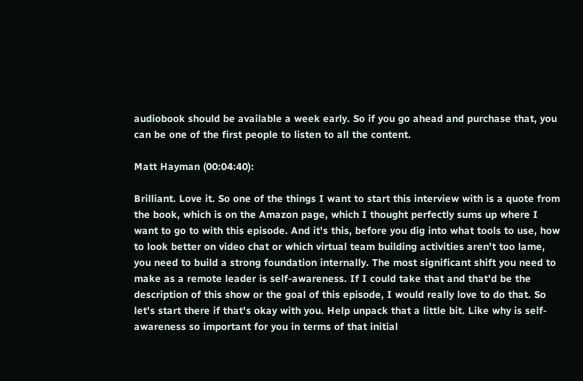audiobook should be available a week early. So if you go ahead and purchase that, you can be one of the first people to listen to all the content.

Matt Hayman (00:04:40):

Brilliant. Love it. So one of the things I want to start this interview with is a quote from the book, which is on the Amazon page, which I thought perfectly sums up where I want to go to with this episode. And it's this, before you dig into what tools to use, how to look better on video chat or which virtual team building activities aren't too lame, you need to build a strong foundation internally. The most significant shift you need to make as a remote leader is self-awareness. If I could take that and that'd be the description of this show or the goal of this episode, I would really love to do that. So let's start there if that's okay with you. Help unpack that a little bit. Like why is self-awareness so important for you in terms of that initial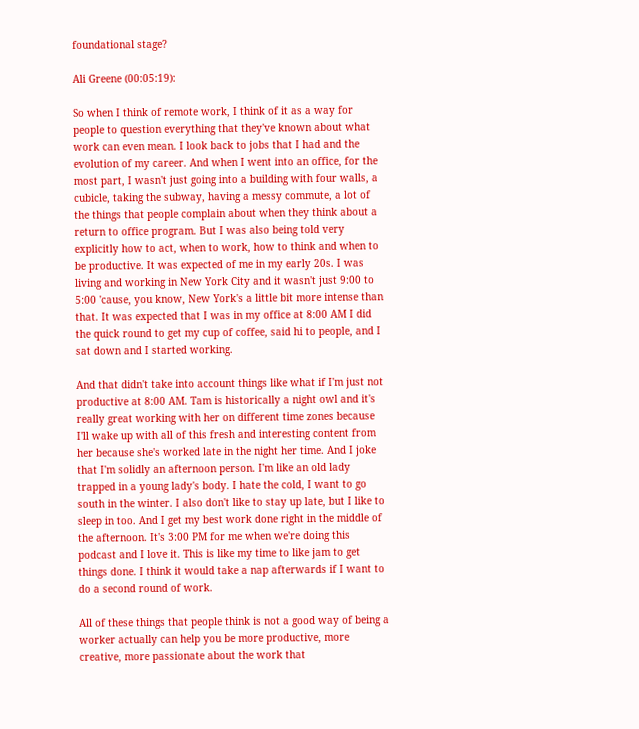foundational stage?

Ali Greene (00:05:19):

So when I think of remote work, I think of it as a way for people to question everything that they've known about what work can even mean. I look back to jobs that I had and the evolution of my career. And when I went into an office, for the most part, I wasn't just going into a building with four walls, a cubicle, taking the subway, having a messy commute, a lot of the things that people complain about when they think about a return to office program. But I was also being told very explicitly how to act, when to work, how to think and when to be productive. It was expected of me in my early 20s. I was living and working in New York City and it wasn't just 9:00 to 5:00 'cause, you know, New York's a little bit more intense than that. It was expected that I was in my office at 8:00 AM I did the quick round to get my cup of coffee, said hi to people, and I sat down and I started working.

And that didn't take into account things like what if I'm just not productive at 8:00 AM. Tam is historically a night owl and it's really great working with her on different time zones because I'll wake up with all of this fresh and interesting content from her because she's worked late in the night her time. And I joke that I'm solidly an afternoon person. I'm like an old lady trapped in a young lady's body. I hate the cold, I want to go south in the winter. I also don't like to stay up late, but I like to sleep in too. And I get my best work done right in the middle of the afternoon. It's 3:00 PM for me when we're doing this podcast and I love it. This is like my time to like jam to get things done. I think it would take a nap afterwards if I want to do a second round of work.

All of these things that people think is not a good way of being a worker actually can help you be more productive, more creative, more passionate about the work that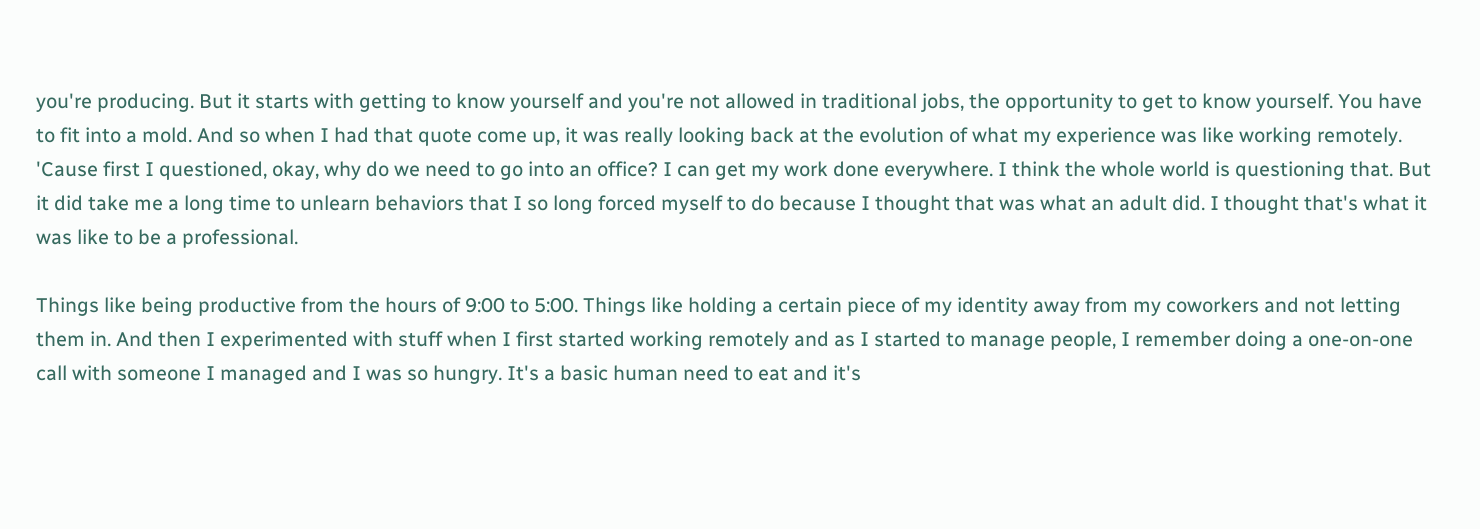you're producing. But it starts with getting to know yourself and you're not allowed in traditional jobs, the opportunity to get to know yourself. You have to fit into a mold. And so when I had that quote come up, it was really looking back at the evolution of what my experience was like working remotely. 'Cause first I questioned, okay, why do we need to go into an office? I can get my work done everywhere. I think the whole world is questioning that. But it did take me a long time to unlearn behaviors that I so long forced myself to do because I thought that was what an adult did. I thought that's what it was like to be a professional.

Things like being productive from the hours of 9:00 to 5:00. Things like holding a certain piece of my identity away from my coworkers and not letting them in. And then I experimented with stuff when I first started working remotely and as I started to manage people, I remember doing a one-on-one call with someone I managed and I was so hungry. It's a basic human need to eat and it's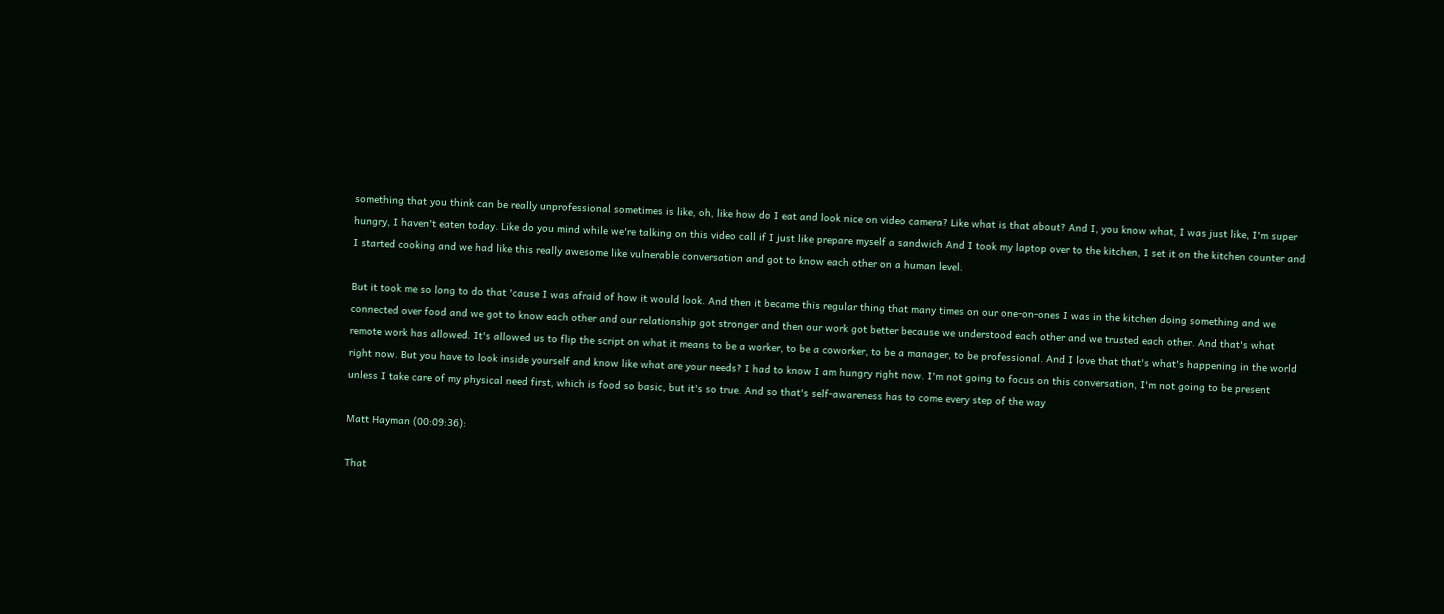something that you think can be really unprofessional sometimes is like, oh, like how do I eat and look nice on video camera? Like what is that about? And I, you know what, I was just like, I'm super hungry, I haven't eaten today. Like do you mind while we're talking on this video call if I just like prepare myself a sandwich And I took my laptop over to the kitchen, I set it on the kitchen counter and I started cooking and we had like this really awesome like vulnerable conversation and got to know each other on a human level.

But it took me so long to do that 'cause I was afraid of how it would look. And then it became this regular thing that many times on our one-on-ones I was in the kitchen doing something and we connected over food and we got to know each other and our relationship got stronger and then our work got better because we understood each other and we trusted each other. And that's what remote work has allowed. It's allowed us to flip the script on what it means to be a worker, to be a coworker, to be a manager, to be professional. And I love that that's what's happening in the world right now. But you have to look inside yourself and know like what are your needs? I had to know I am hungry right now. I'm not going to focus on this conversation, I'm not going to be present unless I take care of my physical need first, which is food so basic, but it's so true. And so that's self-awareness has to come every step of the way

Matt Hayman (00:09:36):

That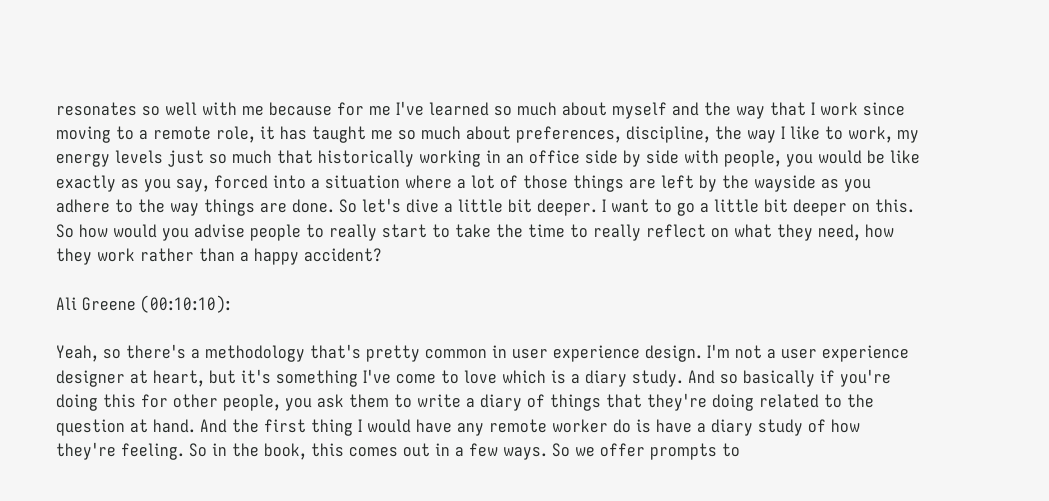resonates so well with me because for me I've learned so much about myself and the way that I work since moving to a remote role, it has taught me so much about preferences, discipline, the way I like to work, my energy levels just so much that historically working in an office side by side with people, you would be like exactly as you say, forced into a situation where a lot of those things are left by the wayside as you adhere to the way things are done. So let's dive a little bit deeper. I want to go a little bit deeper on this. So how would you advise people to really start to take the time to really reflect on what they need, how they work rather than a happy accident?

Ali Greene (00:10:10):

Yeah, so there's a methodology that's pretty common in user experience design. I'm not a user experience designer at heart, but it's something I've come to love which is a diary study. And so basically if you're doing this for other people, you ask them to write a diary of things that they're doing related to the question at hand. And the first thing I would have any remote worker do is have a diary study of how they're feeling. So in the book, this comes out in a few ways. So we offer prompts to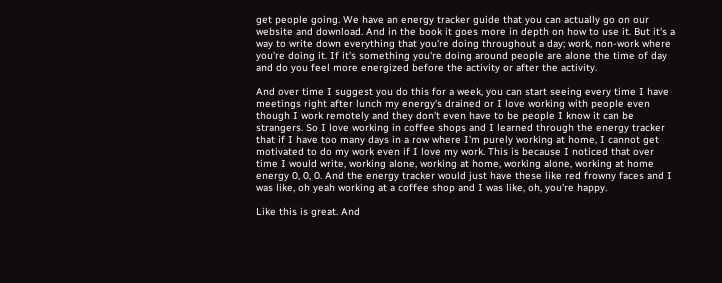get people going. We have an energy tracker guide that you can actually go on our website and download. And in the book it goes more in depth on how to use it. But it's a way to write down everything that you're doing throughout a day; work, non-work where you're doing it. If it's something you're doing around people are alone the time of day and do you feel more energized before the activity or after the activity.

And over time I suggest you do this for a week, you can start seeing every time I have meetings right after lunch my energy's drained or I love working with people even though I work remotely and they don't even have to be people I know it can be strangers. So I love working in coffee shops and I learned through the energy tracker that if I have too many days in a row where I'm purely working at home, I cannot get motivated to do my work even if I love my work. This is because I noticed that over time I would write, working alone, working at home, working alone, working at home energy 0, 0, 0. And the energy tracker would just have these like red frowny faces and I was like, oh yeah working at a coffee shop and I was like, oh, you're happy.

Like this is great. And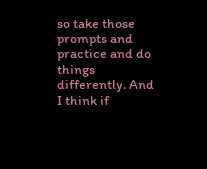so take those prompts and practice and do things differently. And I think if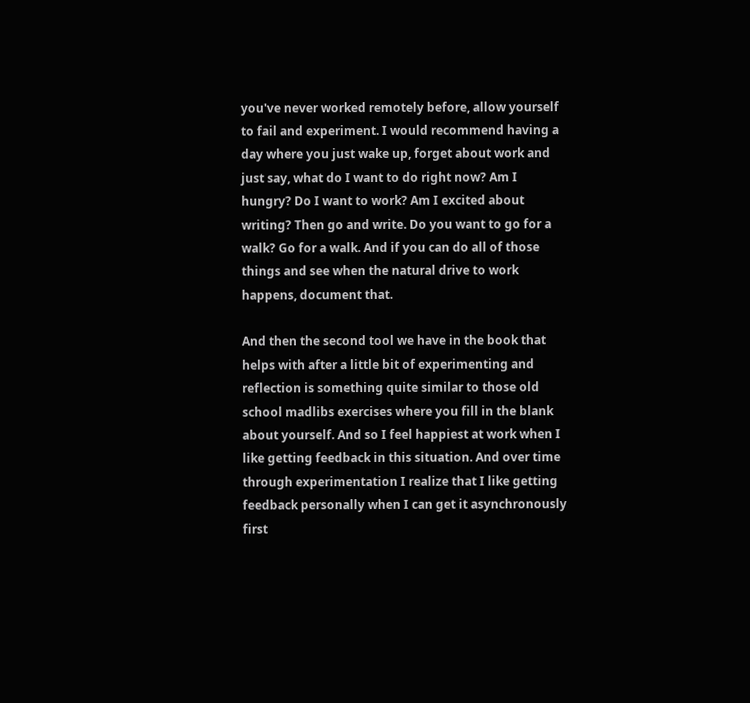you've never worked remotely before, allow yourself to fail and experiment. I would recommend having a day where you just wake up, forget about work and just say, what do I want to do right now? Am I hungry? Do I want to work? Am I excited about writing? Then go and write. Do you want to go for a walk? Go for a walk. And if you can do all of those things and see when the natural drive to work happens, document that.

And then the second tool we have in the book that helps with after a little bit of experimenting and reflection is something quite similar to those old school madlibs exercises where you fill in the blank about yourself. And so I feel happiest at work when I like getting feedback in this situation. And over time through experimentation I realize that I like getting feedback personally when I can get it asynchronously first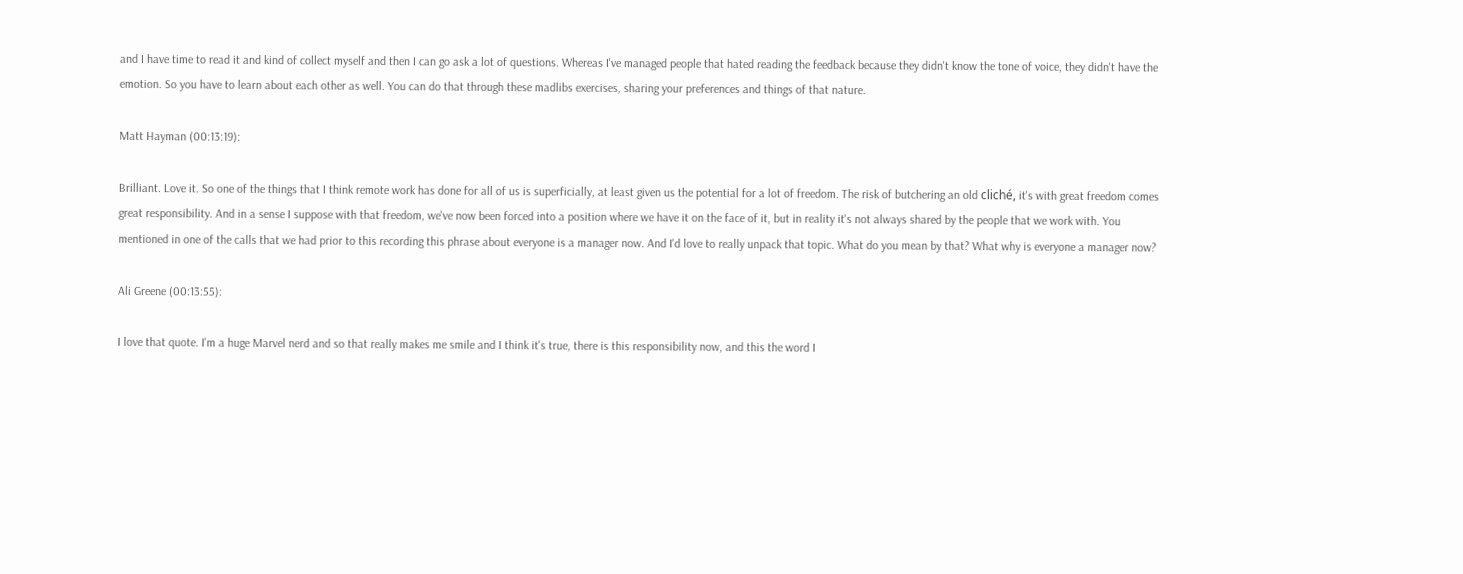and I have time to read it and kind of collect myself and then I can go ask a lot of questions. Whereas I've managed people that hated reading the feedback because they didn't know the tone of voice, they didn't have the emotion. So you have to learn about each other as well. You can do that through these madlibs exercises, sharing your preferences and things of that nature.

Matt Hayman (00:13:19):

Brilliant. Love it. So one of the things that I think remote work has done for all of us is superficially, at least given us the potential for a lot of freedom. The risk of butchering an old cliché, it's with great freedom comes great responsibility. And in a sense I suppose with that freedom, we've now been forced into a position where we have it on the face of it, but in reality it's not always shared by the people that we work with. You mentioned in one of the calls that we had prior to this recording this phrase about everyone is a manager now. And I'd love to really unpack that topic. What do you mean by that? What why is everyone a manager now?

Ali Greene (00:13:55):

I love that quote. I'm a huge Marvel nerd and so that really makes me smile and I think it's true, there is this responsibility now, and this the word I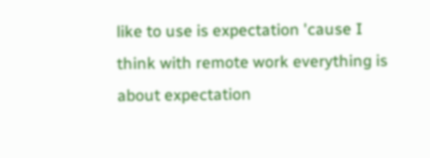like to use is expectation 'cause I think with remote work everything is about expectation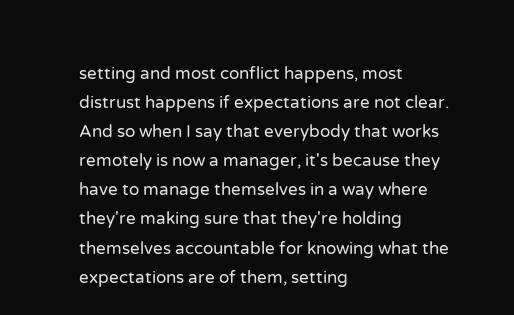setting and most conflict happens, most distrust happens if expectations are not clear. And so when I say that everybody that works remotely is now a manager, it's because they have to manage themselves in a way where they're making sure that they're holding themselves accountable for knowing what the expectations are of them, setting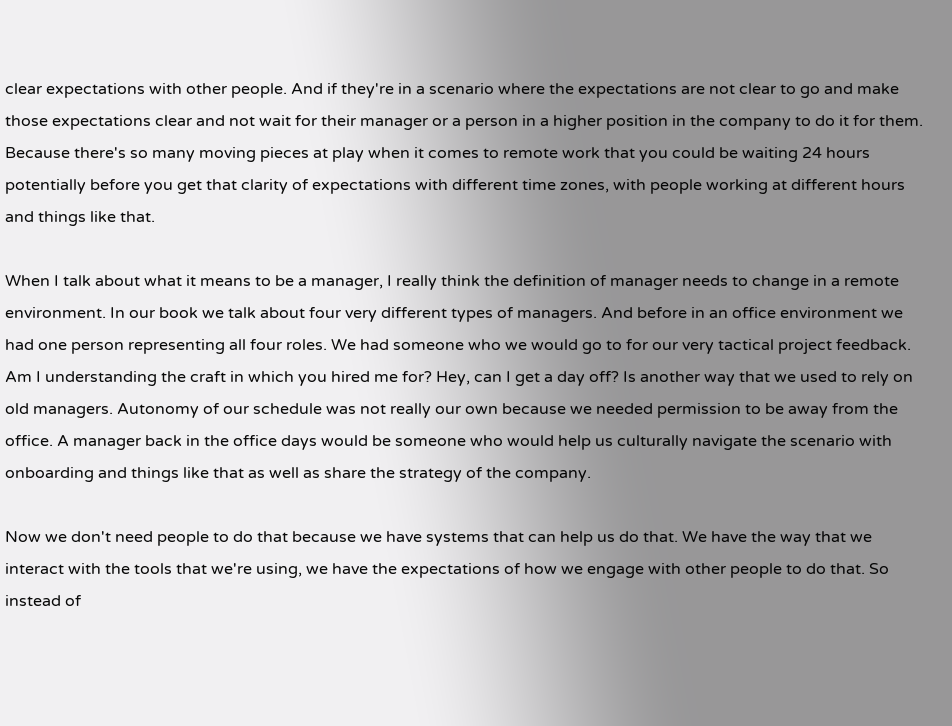clear expectations with other people. And if they're in a scenario where the expectations are not clear to go and make those expectations clear and not wait for their manager or a person in a higher position in the company to do it for them. Because there's so many moving pieces at play when it comes to remote work that you could be waiting 24 hours potentially before you get that clarity of expectations with different time zones, with people working at different hours and things like that.

When I talk about what it means to be a manager, I really think the definition of manager needs to change in a remote environment. In our book we talk about four very different types of managers. And before in an office environment we had one person representing all four roles. We had someone who we would go to for our very tactical project feedback. Am I understanding the craft in which you hired me for? Hey, can I get a day off? Is another way that we used to rely on old managers. Autonomy of our schedule was not really our own because we needed permission to be away from the office. A manager back in the office days would be someone who would help us culturally navigate the scenario with onboarding and things like that as well as share the strategy of the company.

Now we don't need people to do that because we have systems that can help us do that. We have the way that we interact with the tools that we're using, we have the expectations of how we engage with other people to do that. So instead of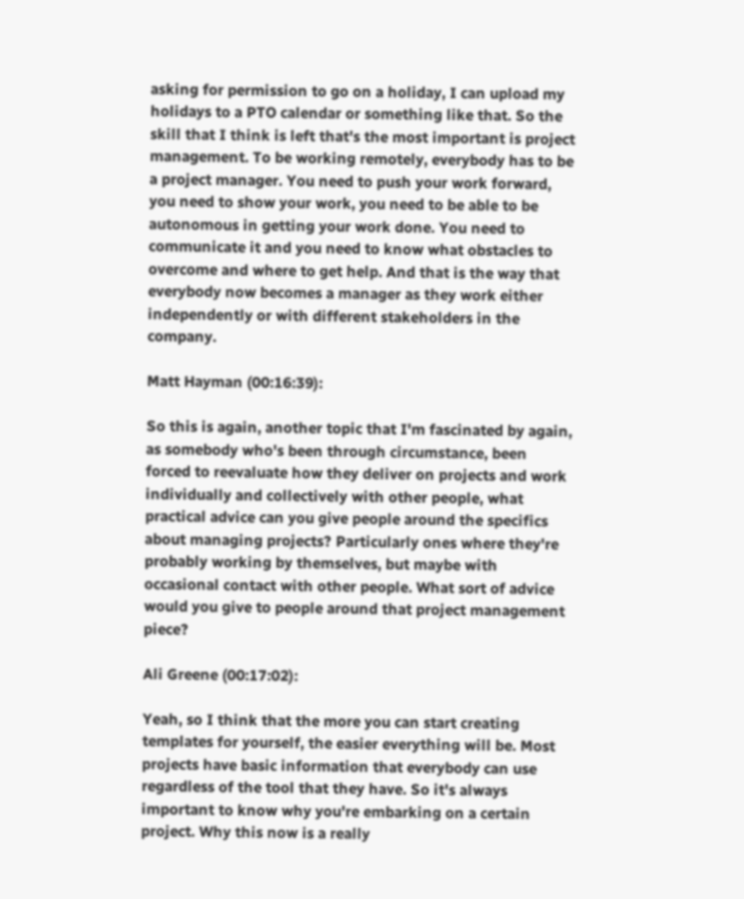asking for permission to go on a holiday, I can upload my holidays to a PTO calendar or something like that. So the skill that I think is left that's the most important is project management. To be working remotely, everybody has to be a project manager. You need to push your work forward, you need to show your work, you need to be able to be autonomous in getting your work done. You need to communicate it and you need to know what obstacles to overcome and where to get help. And that is the way that everybody now becomes a manager as they work either independently or with different stakeholders in the company.

Matt Hayman (00:16:39):

So this is again, another topic that I'm fascinated by again, as somebody who's been through circumstance, been forced to reevaluate how they deliver on projects and work individually and collectively with other people, what practical advice can you give people around the specifics about managing projects? Particularly ones where they're probably working by themselves, but maybe with occasional contact with other people. What sort of advice would you give to people around that project management piece?

Ali Greene (00:17:02):

Yeah, so I think that the more you can start creating templates for yourself, the easier everything will be. Most projects have basic information that everybody can use regardless of the tool that they have. So it's always important to know why you're embarking on a certain project. Why this now is a really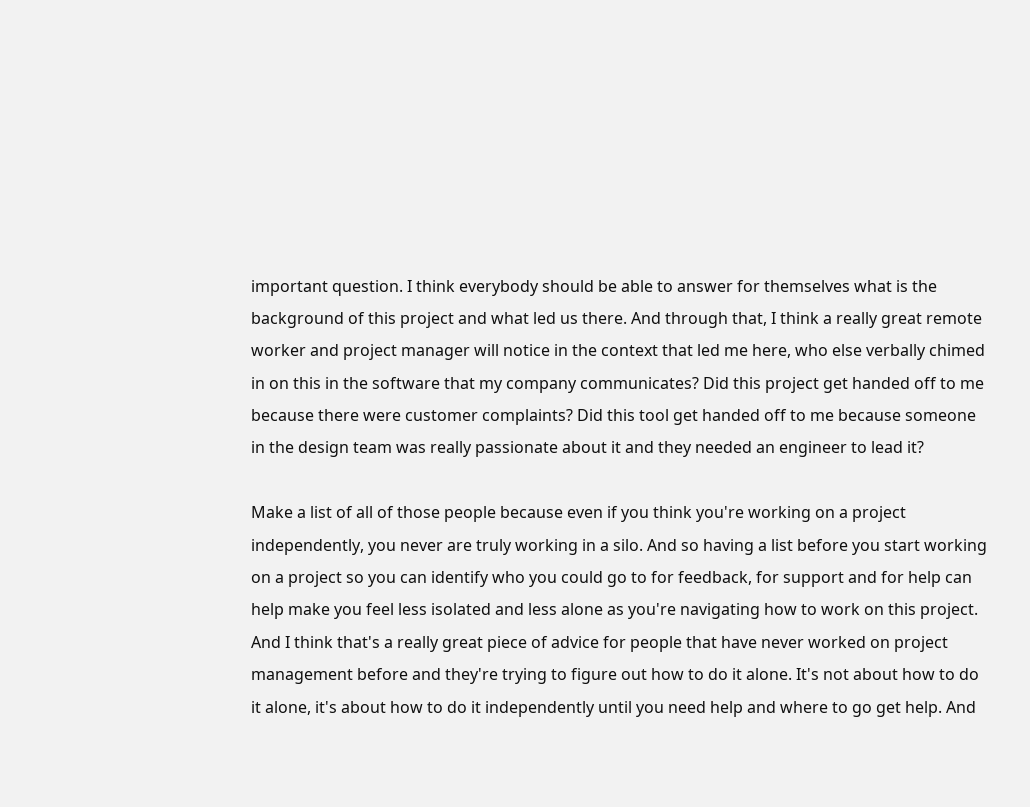important question. I think everybody should be able to answer for themselves what is the background of this project and what led us there. And through that, I think a really great remote worker and project manager will notice in the context that led me here, who else verbally chimed in on this in the software that my company communicates? Did this project get handed off to me because there were customer complaints? Did this tool get handed off to me because someone in the design team was really passionate about it and they needed an engineer to lead it?

Make a list of all of those people because even if you think you're working on a project independently, you never are truly working in a silo. And so having a list before you start working on a project so you can identify who you could go to for feedback, for support and for help can help make you feel less isolated and less alone as you're navigating how to work on this project. And I think that's a really great piece of advice for people that have never worked on project management before and they're trying to figure out how to do it alone. It's not about how to do it alone, it's about how to do it independently until you need help and where to go get help. And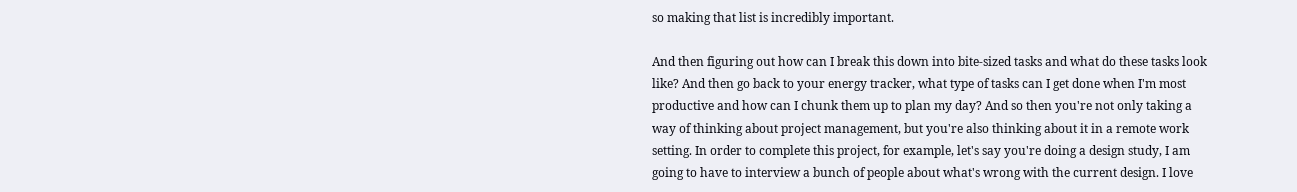so making that list is incredibly important.

And then figuring out how can I break this down into bite-sized tasks and what do these tasks look like? And then go back to your energy tracker, what type of tasks can I get done when I'm most productive and how can I chunk them up to plan my day? And so then you're not only taking a way of thinking about project management, but you're also thinking about it in a remote work setting. In order to complete this project, for example, let's say you're doing a design study, I am going to have to interview a bunch of people about what's wrong with the current design. I love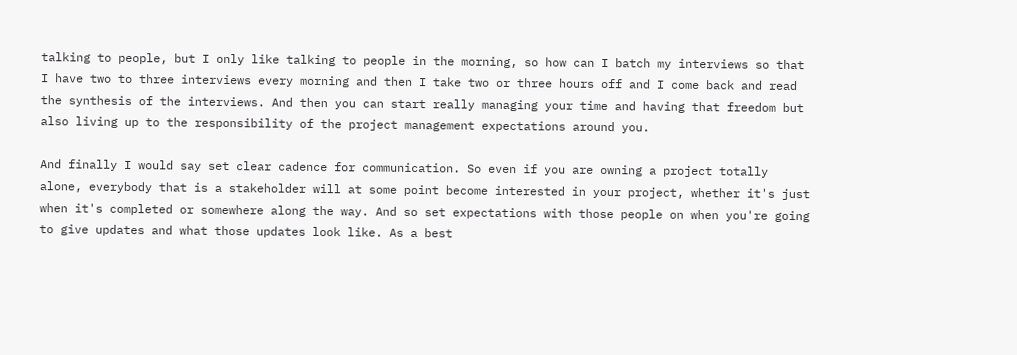talking to people, but I only like talking to people in the morning, so how can I batch my interviews so that I have two to three interviews every morning and then I take two or three hours off and I come back and read the synthesis of the interviews. And then you can start really managing your time and having that freedom but also living up to the responsibility of the project management expectations around you.

And finally I would say set clear cadence for communication. So even if you are owning a project totally alone, everybody that is a stakeholder will at some point become interested in your project, whether it's just when it's completed or somewhere along the way. And so set expectations with those people on when you're going to give updates and what those updates look like. As a best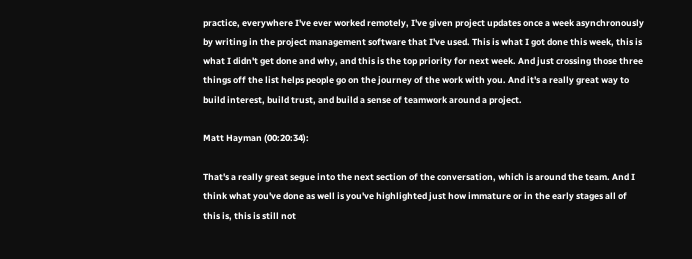practice, everywhere I've ever worked remotely, I've given project updates once a week asynchronously by writing in the project management software that I've used. This is what I got done this week, this is what I didn't get done and why, and this is the top priority for next week. And just crossing those three things off the list helps people go on the journey of the work with you. And it's a really great way to build interest, build trust, and build a sense of teamwork around a project.

Matt Hayman (00:20:34):

That's a really great segue into the next section of the conversation, which is around the team. And I think what you've done as well is you've highlighted just how immature or in the early stages all of this is, this is still not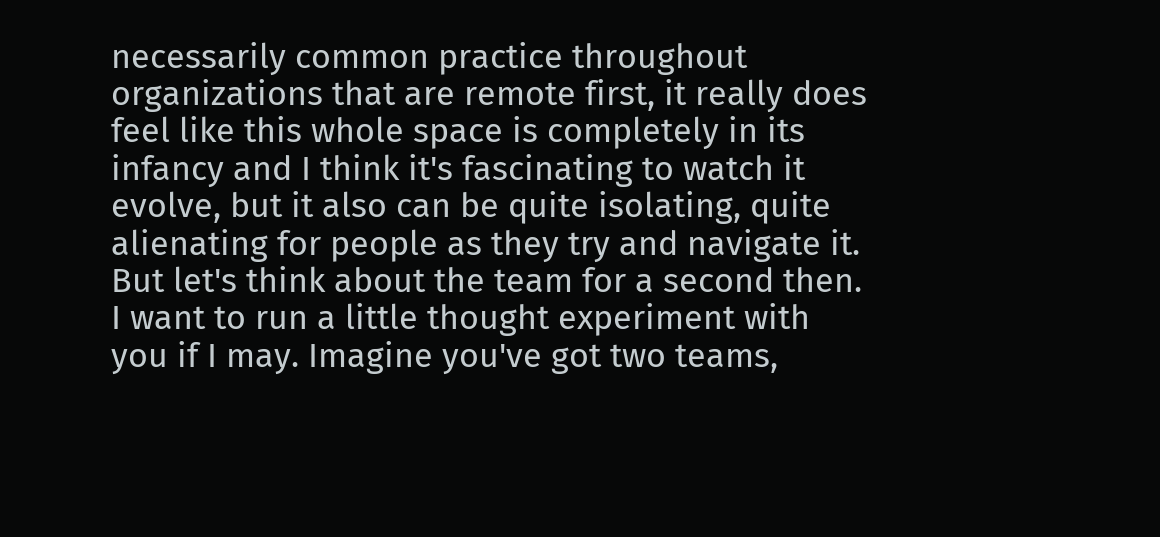necessarily common practice throughout organizations that are remote first, it really does feel like this whole space is completely in its infancy and I think it's fascinating to watch it evolve, but it also can be quite isolating, quite alienating for people as they try and navigate it. But let's think about the team for a second then. I want to run a little thought experiment with you if I may. Imagine you've got two teams,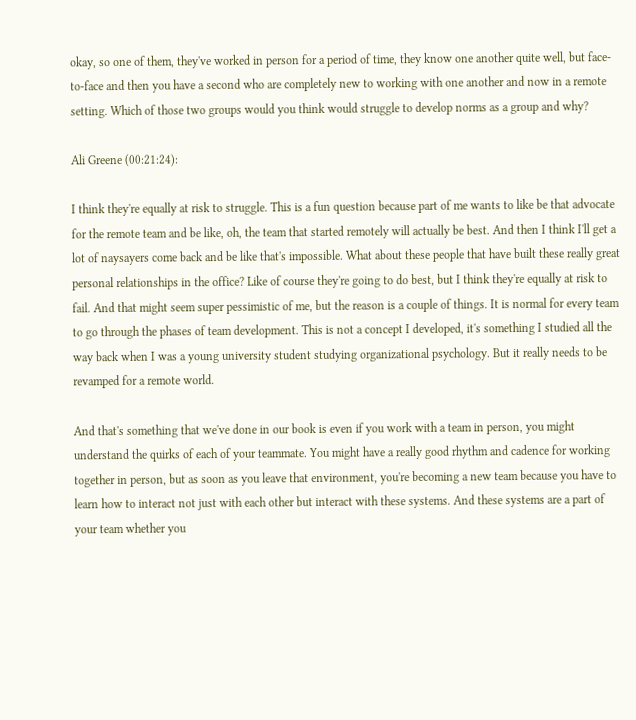okay, so one of them, they've worked in person for a period of time, they know one another quite well, but face-to-face and then you have a second who are completely new to working with one another and now in a remote setting. Which of those two groups would you think would struggle to develop norms as a group and why?

Ali Greene (00:21:24):

I think they're equally at risk to struggle. This is a fun question because part of me wants to like be that advocate for the remote team and be like, oh, the team that started remotely will actually be best. And then I think I'll get a lot of naysayers come back and be like that's impossible. What about these people that have built these really great personal relationships in the office? Like of course they're going to do best, but I think they're equally at risk to fail. And that might seem super pessimistic of me, but the reason is a couple of things. It is normal for every team to go through the phases of team development. This is not a concept I developed, it's something I studied all the way back when I was a young university student studying organizational psychology. But it really needs to be revamped for a remote world.

And that's something that we've done in our book is even if you work with a team in person, you might understand the quirks of each of your teammate. You might have a really good rhythm and cadence for working together in person, but as soon as you leave that environment, you're becoming a new team because you have to learn how to interact not just with each other but interact with these systems. And these systems are a part of your team whether you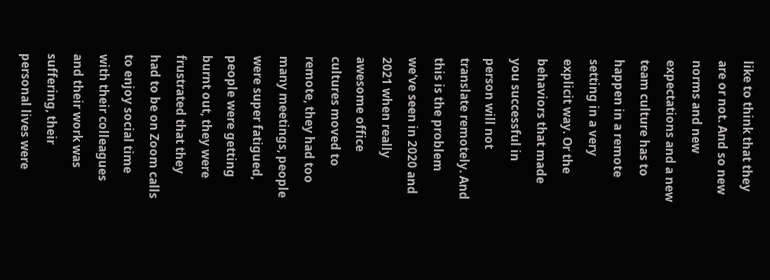like to think that they are or not. And so new norms and new expectations and a new team culture has to happen in a remote setting in a very explicit way. Or the behaviors that made you successful in person will not translate remotely. And this is the problem we've seen in 2020 and 2021 when really awesome office cultures moved to remote, they had too many meetings, people were super fatigued, people were getting burnt out, they were frustrated that they had to be on Zoom calls to enjoy social time with their colleagues and their work was suffering, their personal lives were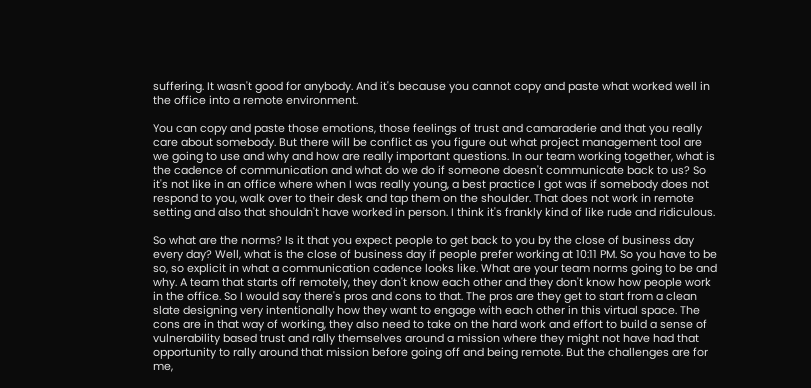suffering. It wasn't good for anybody. And it's because you cannot copy and paste what worked well in the office into a remote environment.

You can copy and paste those emotions, those feelings of trust and camaraderie and that you really care about somebody. But there will be conflict as you figure out what project management tool are we going to use and why and how are really important questions. In our team working together, what is the cadence of communication and what do we do if someone doesn't communicate back to us? So it's not like in an office where when I was really young, a best practice I got was if somebody does not respond to you, walk over to their desk and tap them on the shoulder. That does not work in remote setting and also that shouldn't have worked in person. I think it's frankly kind of like rude and ridiculous.

So what are the norms? Is it that you expect people to get back to you by the close of business day every day? Well, what is the close of business day if people prefer working at 10:11 PM. So you have to be so, so explicit in what a communication cadence looks like. What are your team norms going to be and why. A team that starts off remotely, they don't know each other and they don't know how people work in the office. So I would say there's pros and cons to that. The pros are they get to start from a clean slate designing very intentionally how they want to engage with each other in this virtual space. The cons are in that way of working, they also need to take on the hard work and effort to build a sense of vulnerability based trust and rally themselves around a mission where they might not have had that opportunity to rally around that mission before going off and being remote. But the challenges are for me,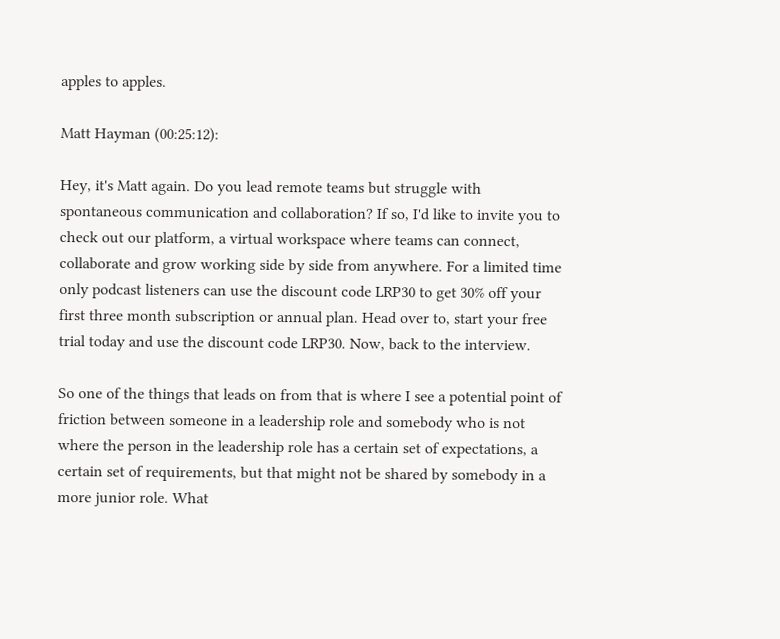apples to apples.

Matt Hayman (00:25:12):

Hey, it's Matt again. Do you lead remote teams but struggle with spontaneous communication and collaboration? If so, I'd like to invite you to check out our platform, a virtual workspace where teams can connect, collaborate and grow working side by side from anywhere. For a limited time only podcast listeners can use the discount code LRP30 to get 30% off your first three month subscription or annual plan. Head over to, start your free trial today and use the discount code LRP30. Now, back to the interview.

So one of the things that leads on from that is where I see a potential point of friction between someone in a leadership role and somebody who is not where the person in the leadership role has a certain set of expectations, a certain set of requirements, but that might not be shared by somebody in a more junior role. What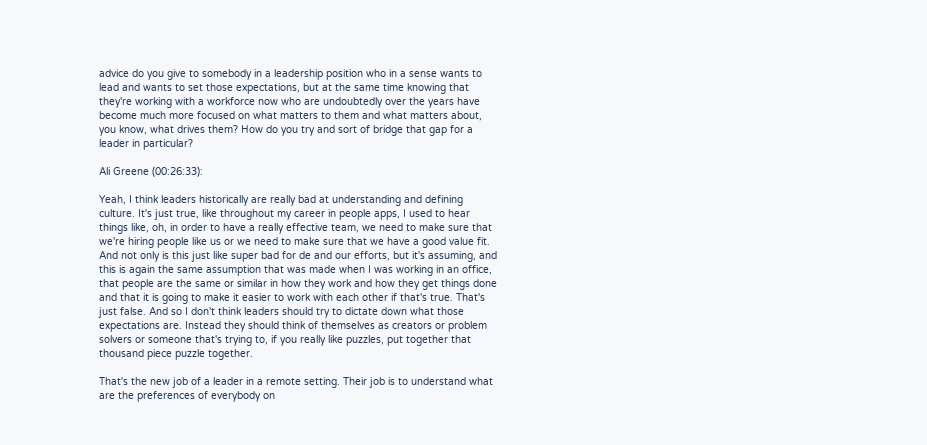advice do you give to somebody in a leadership position who in a sense wants to lead and wants to set those expectations, but at the same time knowing that they're working with a workforce now who are undoubtedly over the years have become much more focused on what matters to them and what matters about, you know, what drives them? How do you try and sort of bridge that gap for a leader in particular?

Ali Greene (00:26:33):

Yeah, I think leaders historically are really bad at understanding and defining culture. It's just true, like throughout my career in people apps, I used to hear things like, oh, in order to have a really effective team, we need to make sure that we're hiring people like us or we need to make sure that we have a good value fit. And not only is this just like super bad for de and our efforts, but it's assuming, and this is again the same assumption that was made when I was working in an office, that people are the same or similar in how they work and how they get things done and that it is going to make it easier to work with each other if that's true. That's just false. And so I don't think leaders should try to dictate down what those expectations are. Instead they should think of themselves as creators or problem solvers or someone that's trying to, if you really like puzzles, put together that thousand piece puzzle together.

That's the new job of a leader in a remote setting. Their job is to understand what are the preferences of everybody on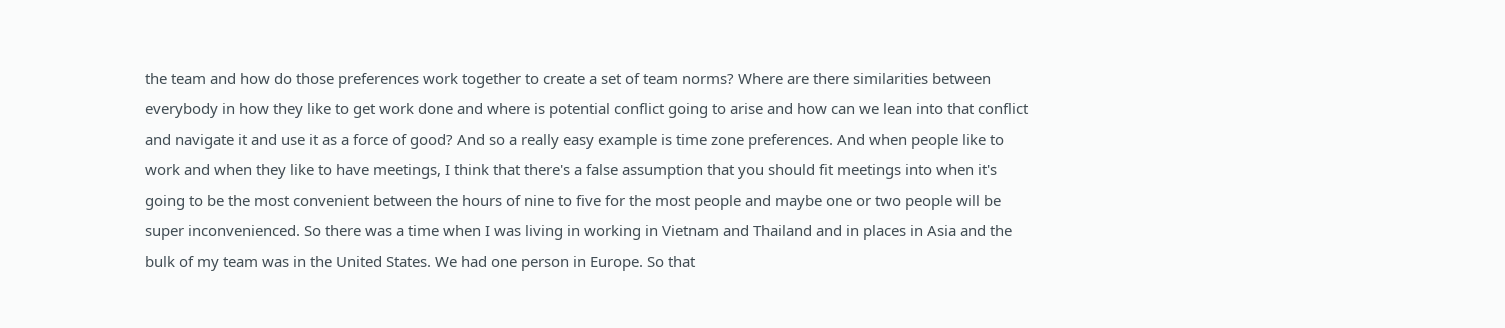the team and how do those preferences work together to create a set of team norms? Where are there similarities between everybody in how they like to get work done and where is potential conflict going to arise and how can we lean into that conflict and navigate it and use it as a force of good? And so a really easy example is time zone preferences. And when people like to work and when they like to have meetings, I think that there's a false assumption that you should fit meetings into when it's going to be the most convenient between the hours of nine to five for the most people and maybe one or two people will be super inconvenienced. So there was a time when I was living in working in Vietnam and Thailand and in places in Asia and the bulk of my team was in the United States. We had one person in Europe. So that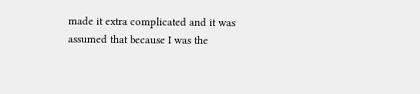made it extra complicated and it was assumed that because I was the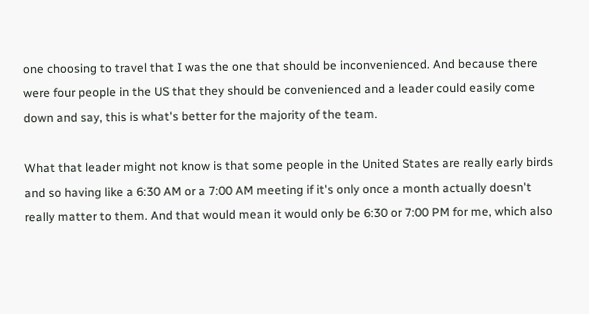one choosing to travel that I was the one that should be inconvenienced. And because there were four people in the US that they should be convenienced and a leader could easily come down and say, this is what's better for the majority of the team.

What that leader might not know is that some people in the United States are really early birds and so having like a 6:30 AM or a 7:00 AM meeting if it's only once a month actually doesn't really matter to them. And that would mean it would only be 6:30 or 7:00 PM for me, which also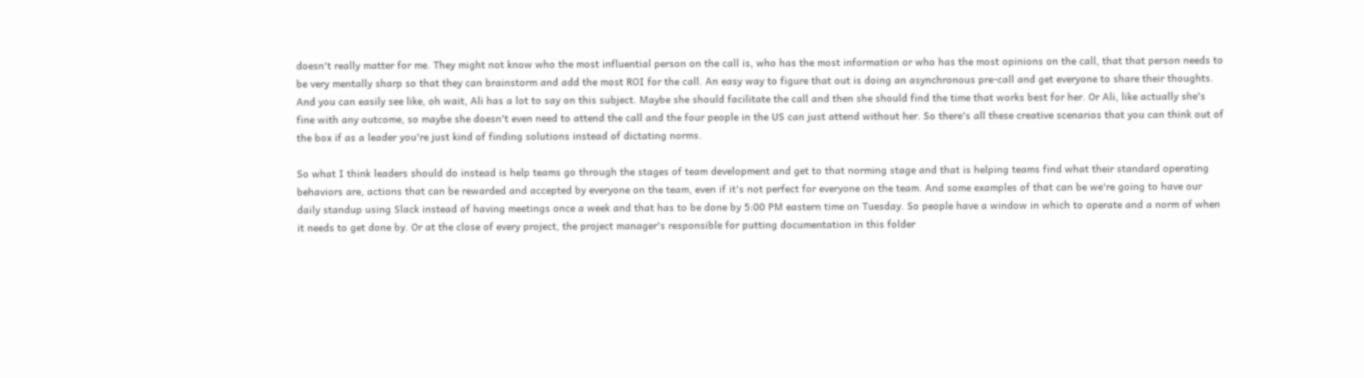doesn't really matter for me. They might not know who the most influential person on the call is, who has the most information or who has the most opinions on the call, that that person needs to be very mentally sharp so that they can brainstorm and add the most ROI for the call. An easy way to figure that out is doing an asynchronous pre-call and get everyone to share their thoughts. And you can easily see like, oh wait, Ali has a lot to say on this subject. Maybe she should facilitate the call and then she should find the time that works best for her. Or Ali, like actually she's fine with any outcome, so maybe she doesn't even need to attend the call and the four people in the US can just attend without her. So there's all these creative scenarios that you can think out of the box if as a leader you're just kind of finding solutions instead of dictating norms.

So what I think leaders should do instead is help teams go through the stages of team development and get to that norming stage and that is helping teams find what their standard operating behaviors are, actions that can be rewarded and accepted by everyone on the team, even if it's not perfect for everyone on the team. And some examples of that can be we're going to have our daily standup using Slack instead of having meetings once a week and that has to be done by 5:00 PM eastern time on Tuesday. So people have a window in which to operate and a norm of when it needs to get done by. Or at the close of every project, the project manager's responsible for putting documentation in this folder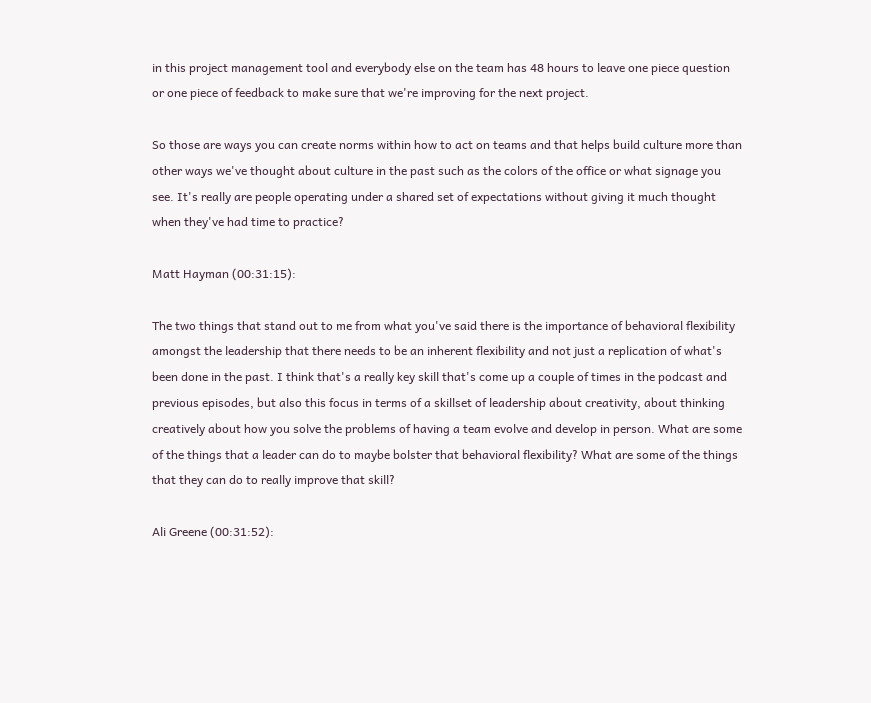in this project management tool and everybody else on the team has 48 hours to leave one piece question or one piece of feedback to make sure that we're improving for the next project.

So those are ways you can create norms within how to act on teams and that helps build culture more than other ways we've thought about culture in the past such as the colors of the office or what signage you see. It's really are people operating under a shared set of expectations without giving it much thought when they've had time to practice?

Matt Hayman (00:31:15):

The two things that stand out to me from what you've said there is the importance of behavioral flexibility amongst the leadership that there needs to be an inherent flexibility and not just a replication of what's been done in the past. I think that's a really key skill that's come up a couple of times in the podcast and previous episodes, but also this focus in terms of a skillset of leadership about creativity, about thinking creatively about how you solve the problems of having a team evolve and develop in person. What are some of the things that a leader can do to maybe bolster that behavioral flexibility? What are some of the things that they can do to really improve that skill?

Ali Greene (00:31:52):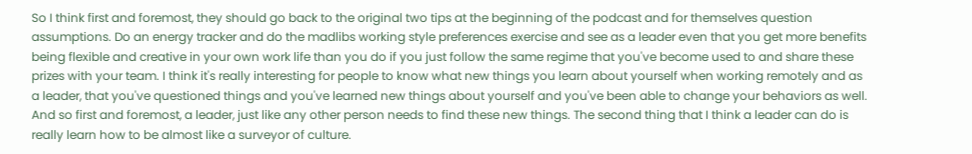So I think first and foremost, they should go back to the original two tips at the beginning of the podcast and for themselves question assumptions. Do an energy tracker and do the madlibs working style preferences exercise and see as a leader even that you get more benefits being flexible and creative in your own work life than you do if you just follow the same regime that you've become used to and share these prizes with your team. I think it's really interesting for people to know what new things you learn about yourself when working remotely and as a leader, that you've questioned things and you've learned new things about yourself and you've been able to change your behaviors as well. And so first and foremost, a leader, just like any other person needs to find these new things. The second thing that I think a leader can do is really learn how to be almost like a surveyor of culture.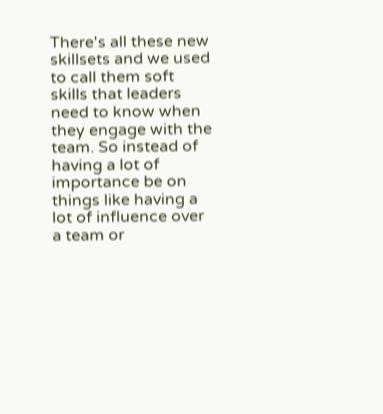There's all these new skillsets and we used to call them soft skills that leaders need to know when they engage with the team. So instead of having a lot of importance be on things like having a lot of influence over a team or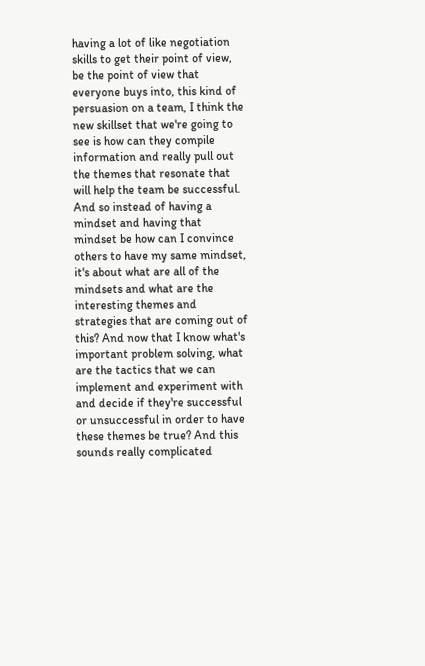having a lot of like negotiation skills to get their point of view, be the point of view that everyone buys into, this kind of persuasion on a team, I think the new skillset that we're going to see is how can they compile information and really pull out the themes that resonate that will help the team be successful. And so instead of having a mindset and having that mindset be how can I convince others to have my same mindset, it's about what are all of the mindsets and what are the interesting themes and strategies that are coming out of this? And now that I know what's important problem solving, what are the tactics that we can implement and experiment with and decide if they're successful or unsuccessful in order to have these themes be true? And this sounds really complicated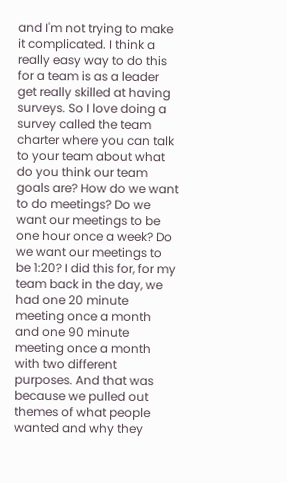and I'm not trying to make it complicated. I think a really easy way to do this for a team is as a leader get really skilled at having surveys. So I love doing a survey called the team charter where you can talk to your team about what do you think our team goals are? How do we want to do meetings? Do we want our meetings to be one hour once a week? Do we want our meetings to be 1:20? I did this for, for my team back in the day, we had one 20 minute meeting once a month and one 90 minute meeting once a month with two different purposes. And that was because we pulled out themes of what people wanted and why they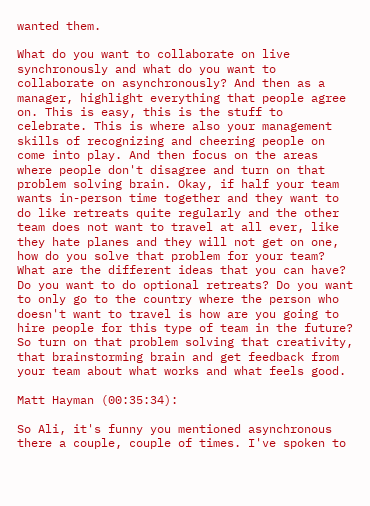wanted them.

What do you want to collaborate on live synchronously and what do you want to collaborate on asynchronously? And then as a manager, highlight everything that people agree on. This is easy, this is the stuff to celebrate. This is where also your management skills of recognizing and cheering people on come into play. And then focus on the areas where people don't disagree and turn on that problem solving brain. Okay, if half your team wants in-person time together and they want to do like retreats quite regularly and the other team does not want to travel at all ever, like they hate planes and they will not get on one, how do you solve that problem for your team? What are the different ideas that you can have? Do you want to do optional retreats? Do you want to only go to the country where the person who doesn't want to travel is how are you going to hire people for this type of team in the future? So turn on that problem solving that creativity, that brainstorming brain and get feedback from your team about what works and what feels good.

Matt Hayman (00:35:34):

So Ali, it's funny you mentioned asynchronous there a couple, couple of times. I've spoken to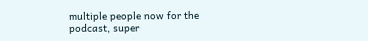multiple people now for the podcast, super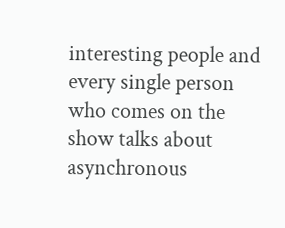interesting people and every single person who comes on the show talks about asynchronous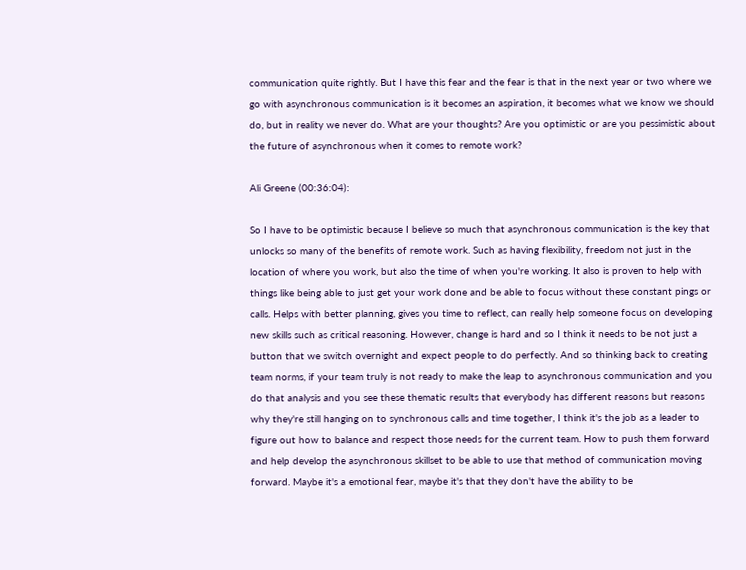communication quite rightly. But I have this fear and the fear is that in the next year or two where we go with asynchronous communication is it becomes an aspiration, it becomes what we know we should do, but in reality we never do. What are your thoughts? Are you optimistic or are you pessimistic about the future of asynchronous when it comes to remote work?

Ali Greene (00:36:04):

So I have to be optimistic because I believe so much that asynchronous communication is the key that unlocks so many of the benefits of remote work. Such as having flexibility, freedom not just in the location of where you work, but also the time of when you're working. It also is proven to help with things like being able to just get your work done and be able to focus without these constant pings or calls. Helps with better planning, gives you time to reflect, can really help someone focus on developing new skills such as critical reasoning. However, change is hard and so I think it needs to be not just a button that we switch overnight and expect people to do perfectly. And so thinking back to creating team norms, if your team truly is not ready to make the leap to asynchronous communication and you do that analysis and you see these thematic results that everybody has different reasons but reasons why they're still hanging on to synchronous calls and time together, I think it's the job as a leader to figure out how to balance and respect those needs for the current team. How to push them forward and help develop the asynchronous skillset to be able to use that method of communication moving forward. Maybe it's a emotional fear, maybe it's that they don't have the ability to be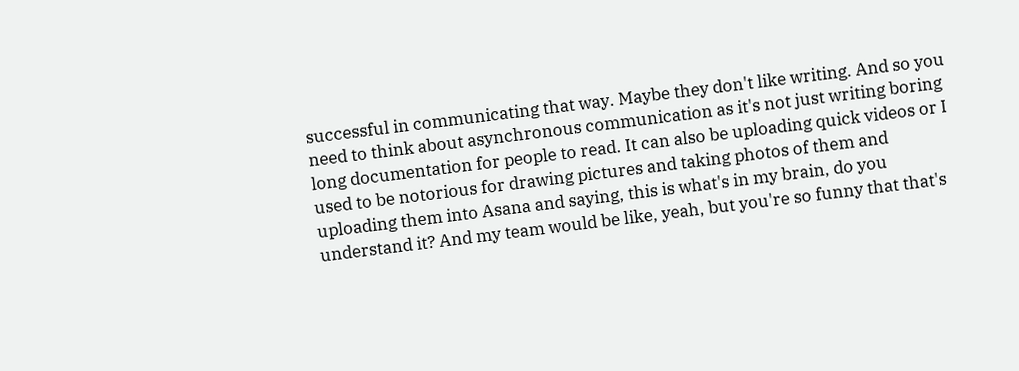successful in communicating that way. Maybe they don't like writing. And so you need to think about asynchronous communication as it's not just writing boring long documentation for people to read. It can also be uploading quick videos or I used to be notorious for drawing pictures and taking photos of them and uploading them into Asana and saying, this is what's in my brain, do you understand it? And my team would be like, yeah, but you're so funny that that's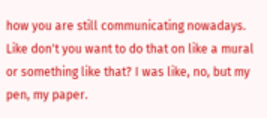how you are still communicating nowadays. Like don't you want to do that on like a mural or something like that? I was like, no, but my pen, my paper.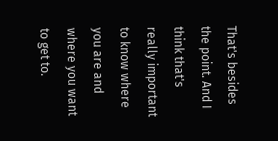That's besides the point. And I think that's really important to know where you are and where you want to get to.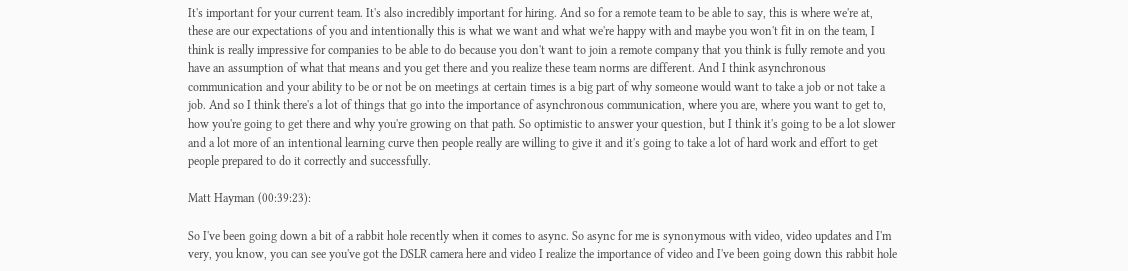It's important for your current team. It's also incredibly important for hiring. And so for a remote team to be able to say, this is where we're at, these are our expectations of you and intentionally this is what we want and what we're happy with and maybe you won't fit in on the team, I think is really impressive for companies to be able to do because you don't want to join a remote company that you think is fully remote and you have an assumption of what that means and you get there and you realize these team norms are different. And I think asynchronous communication and your ability to be or not be on meetings at certain times is a big part of why someone would want to take a job or not take a job. And so I think there's a lot of things that go into the importance of asynchronous communication, where you are, where you want to get to, how you're going to get there and why you're growing on that path. So optimistic to answer your question, but I think it's going to be a lot slower and a lot more of an intentional learning curve then people really are willing to give it and it's going to take a lot of hard work and effort to get people prepared to do it correctly and successfully.

Matt Hayman (00:39:23):

So I've been going down a bit of a rabbit hole recently when it comes to async. So async for me is synonymous with video, video updates and I'm very, you know, you can see you've got the DSLR camera here and video I realize the importance of video and I've been going down this rabbit hole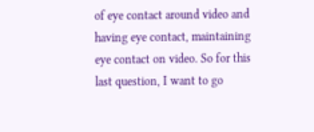of eye contact around video and having eye contact, maintaining eye contact on video. So for this last question, I want to go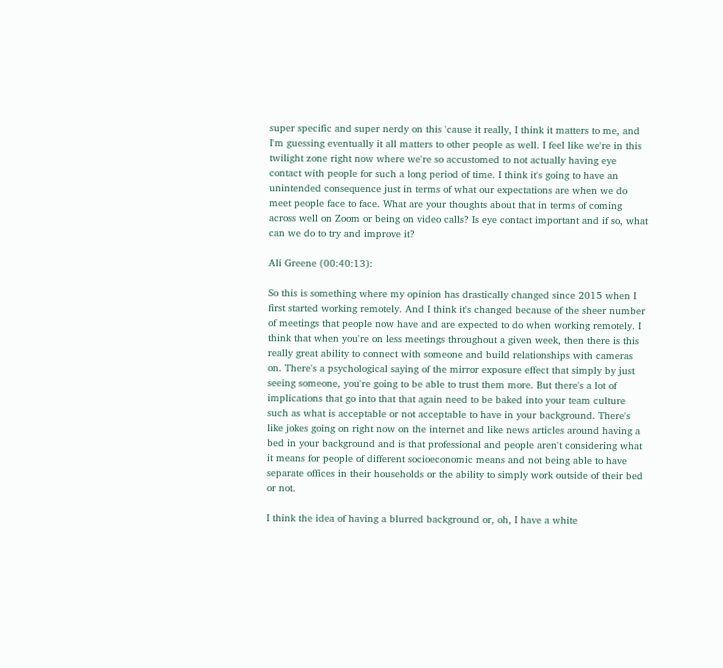super specific and super nerdy on this 'cause it really, I think it matters to me, and I'm guessing eventually it all matters to other people as well. I feel like we're in this twilight zone right now where we're so accustomed to not actually having eye contact with people for such a long period of time. I think it's going to have an unintended consequence just in terms of what our expectations are when we do meet people face to face. What are your thoughts about that in terms of coming across well on Zoom or being on video calls? Is eye contact important and if so, what can we do to try and improve it?

Ali Greene (00:40:13):

So this is something where my opinion has drastically changed since 2015 when I first started working remotely. And I think it's changed because of the sheer number of meetings that people now have and are expected to do when working remotely. I think that when you're on less meetings throughout a given week, then there is this really great ability to connect with someone and build relationships with cameras on. There's a psychological saying of the mirror exposure effect that simply by just seeing someone, you're going to be able to trust them more. But there's a lot of implications that go into that that again need to be baked into your team culture such as what is acceptable or not acceptable to have in your background. There's like jokes going on right now on the internet and like news articles around having a bed in your background and is that professional and people aren't considering what it means for people of different socioeconomic means and not being able to have separate offices in their households or the ability to simply work outside of their bed or not.

I think the idea of having a blurred background or, oh, I have a white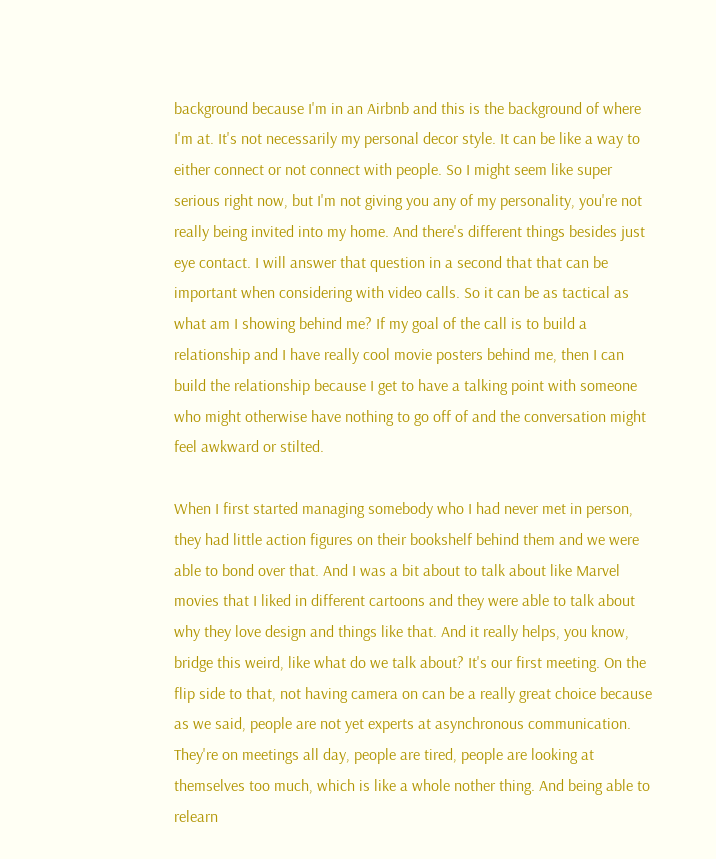background because I'm in an Airbnb and this is the background of where I'm at. It's not necessarily my personal decor style. It can be like a way to either connect or not connect with people. So I might seem like super serious right now, but I'm not giving you any of my personality, you're not really being invited into my home. And there's different things besides just eye contact. I will answer that question in a second that that can be important when considering with video calls. So it can be as tactical as what am I showing behind me? If my goal of the call is to build a relationship and I have really cool movie posters behind me, then I can build the relationship because I get to have a talking point with someone who might otherwise have nothing to go off of and the conversation might feel awkward or stilted.

When I first started managing somebody who I had never met in person, they had little action figures on their bookshelf behind them and we were able to bond over that. And I was a bit about to talk about like Marvel movies that I liked in different cartoons and they were able to talk about why they love design and things like that. And it really helps, you know, bridge this weird, like what do we talk about? It's our first meeting. On the flip side to that, not having camera on can be a really great choice because as we said, people are not yet experts at asynchronous communication. They're on meetings all day, people are tired, people are looking at themselves too much, which is like a whole nother thing. And being able to relearn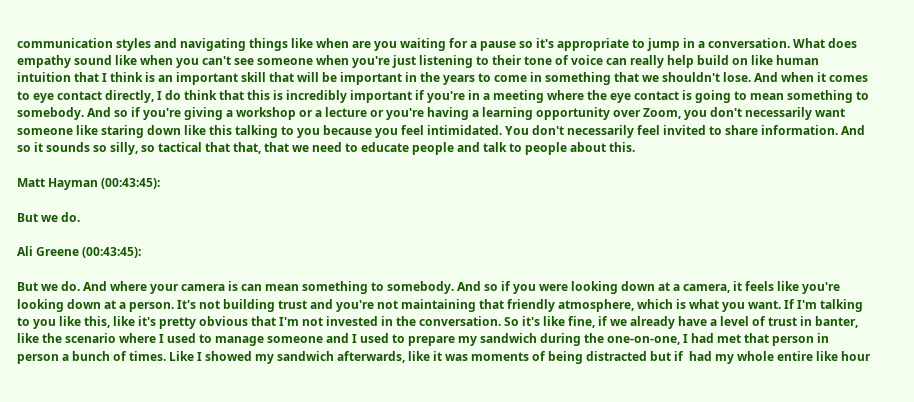communication styles and navigating things like when are you waiting for a pause so it's appropriate to jump in a conversation. What does empathy sound like when you can't see someone when you're just listening to their tone of voice can really help build on like human intuition that I think is an important skill that will be important in the years to come in something that we shouldn't lose. And when it comes to eye contact directly, I do think that this is incredibly important if you're in a meeting where the eye contact is going to mean something to somebody. And so if you're giving a workshop or a lecture or you're having a learning opportunity over Zoom, you don't necessarily want someone like staring down like this talking to you because you feel intimidated. You don't necessarily feel invited to share information. And so it sounds so silly, so tactical that that, that we need to educate people and talk to people about this.

Matt Hayman (00:43:45):

But we do.

Ali Greene (00:43:45):

But we do. And where your camera is can mean something to somebody. And so if you were looking down at a camera, it feels like you're looking down at a person. It's not building trust and you're not maintaining that friendly atmosphere, which is what you want. If I'm talking to you like this, like it's pretty obvious that I'm not invested in the conversation. So it's like fine, if we already have a level of trust in banter, like the scenario where I used to manage someone and I used to prepare my sandwich during the one-on-one, I had met that person in person a bunch of times. Like I showed my sandwich afterwards, like it was moments of being distracted but if  had my whole entire like hour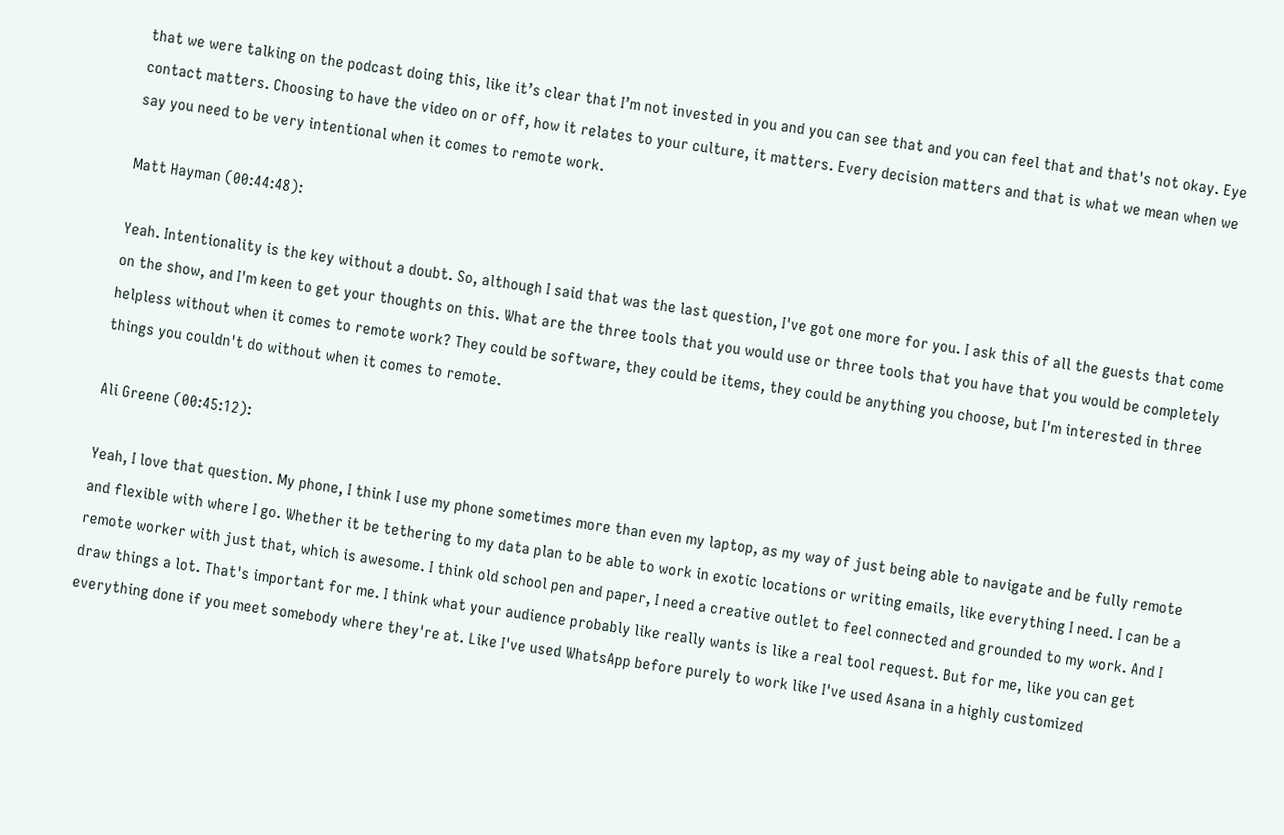that we were talking on the podcast doing this, like it’s clear that I’m not invested in you and you can see that and you can feel that and that's not okay. Eye contact matters. Choosing to have the video on or off, how it relates to your culture, it matters. Every decision matters and that is what we mean when we say you need to be very intentional when it comes to remote work.

Matt Hayman (00:44:48):

Yeah. Intentionality is the key without a doubt. So, although I said that was the last question, I've got one more for you. I ask this of all the guests that come on the show, and I'm keen to get your thoughts on this. What are the three tools that you would use or three tools that you have that you would be completely helpless without when it comes to remote work? They could be software, they could be items, they could be anything you choose, but I'm interested in three things you couldn't do without when it comes to remote.

Ali Greene (00:45:12):

Yeah, I love that question. My phone, I think I use my phone sometimes more than even my laptop, as my way of just being able to navigate and be fully remote and flexible with where I go. Whether it be tethering to my data plan to be able to work in exotic locations or writing emails, like everything I need. I can be a remote worker with just that, which is awesome. I think old school pen and paper, I need a creative outlet to feel connected and grounded to my work. And I draw things a lot. That's important for me. I think what your audience probably like really wants is like a real tool request. But for me, like you can get everything done if you meet somebody where they're at. Like I've used WhatsApp before purely to work like I've used Asana in a highly customized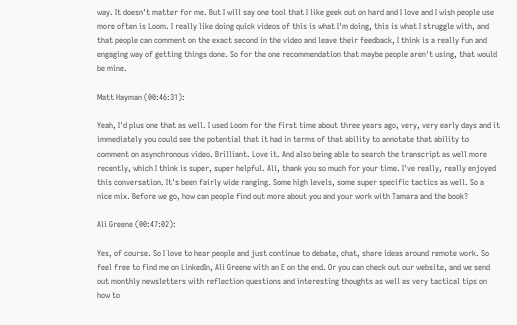way. It doesn't matter for me. But I will say one tool that I like geek out on hard and I love and I wish people use more often is Loom. I really like doing quick videos of this is what I'm doing, this is what I struggle with, and that people can comment on the exact second in the video and leave their feedback, I think is a really fun and engaging way of getting things done. So for the one recommendation that maybe people aren't using, that would be mine.

Matt Hayman (00:46:31):

Yeah, I'd plus one that as well. I used Loom for the first time about three years ago, very, very early days and it immediately you could see the potential that it had in terms of that ability to annotate that ability to comment on asynchronous video. Brilliant. Love it. And also being able to search the transcript as well more recently, which I think is super, super helpful. Ali, thank you so much for your time. I've really, really enjoyed this conversation. It's been fairly wide ranging. Some high levels, some super specific tactics as well. So a nice mix. Before we go, how can people find out more about you and your work with Tamara and the book?

Ali Greene (00:47:02):

Yes, of course. So I love to hear people and just continue to debate, chat, share ideas around remote work. So feel free to find me on LinkedIn, Ali Greene with an E on the end. Or you can check out our website, and we send out monthly newsletters with reflection questions and interesting thoughts as well as very tactical tips on how to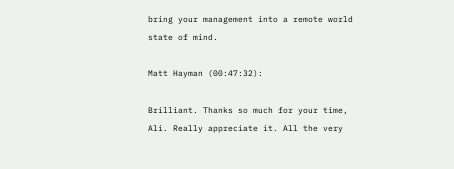bring your management into a remote world state of mind.

Matt Hayman (00:47:32):

Brilliant. Thanks so much for your time, Ali. Really appreciate it. All the very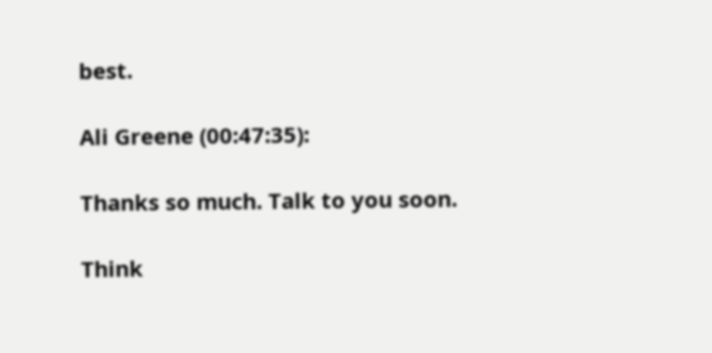best.

Ali Greene (00:47:35):

Thanks so much. Talk to you soon.

Think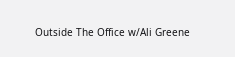Outside The Office w/Ali Greene